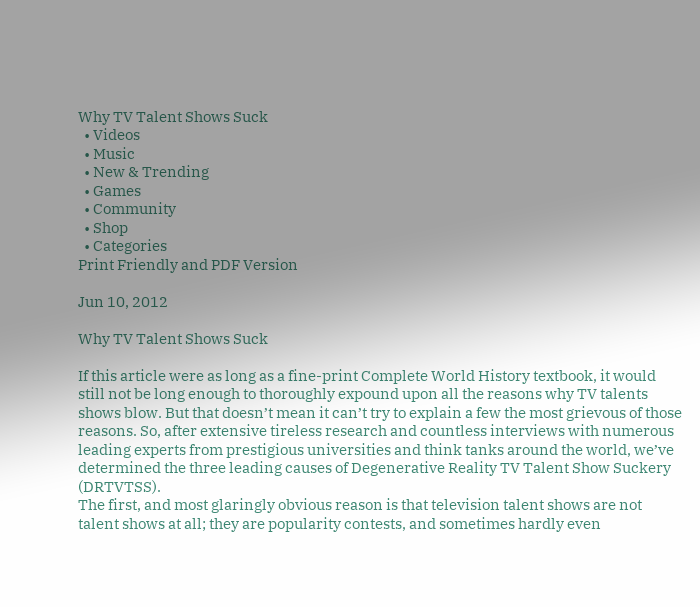Why TV Talent Shows Suck
  • Videos
  • Music
  • New & Trending
  • Games
  • Community
  • Shop
  • Categories
Print Friendly and PDF Version

Jun 10, 2012

Why TV Talent Shows Suck

If this article were as long as a fine-print Complete World History textbook, it would still not be long enough to thoroughly expound upon all the reasons why TV talents shows blow. But that doesn’t mean it can’t try to explain a few the most grievous of those reasons. So, after extensive tireless research and countless interviews with numerous leading experts from prestigious universities and think tanks around the world, we’ve determined the three leading causes of Degenerative Reality TV Talent Show Suckery (DRTVTSS).
The first, and most glaringly obvious reason is that television talent shows are not talent shows at all; they are popularity contests, and sometimes hardly even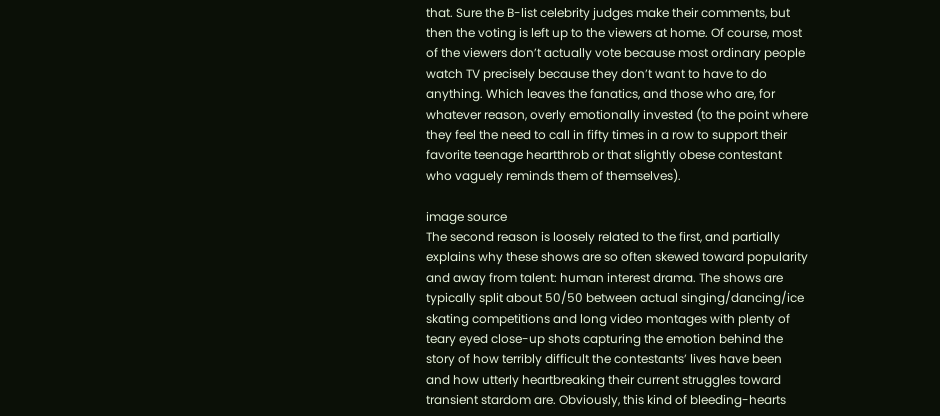that. Sure the B-list celebrity judges make their comments, but then the voting is left up to the viewers at home. Of course, most of the viewers don’t actually vote because most ordinary people watch TV precisely because they don’t want to have to do anything. Which leaves the fanatics, and those who are, for whatever reason, overly emotionally invested (to the point where they feel the need to call in fifty times in a row to support their favorite teenage heartthrob or that slightly obese contestant who vaguely reminds them of themselves).

image source
The second reason is loosely related to the first, and partially explains why these shows are so often skewed toward popularity and away from talent: human interest drama. The shows are typically split about 50/50 between actual singing/dancing/ice skating competitions and long video montages with plenty of teary eyed close-up shots capturing the emotion behind the story of how terribly difficult the contestants’ lives have been and how utterly heartbreaking their current struggles toward transient stardom are. Obviously, this kind of bleeding-hearts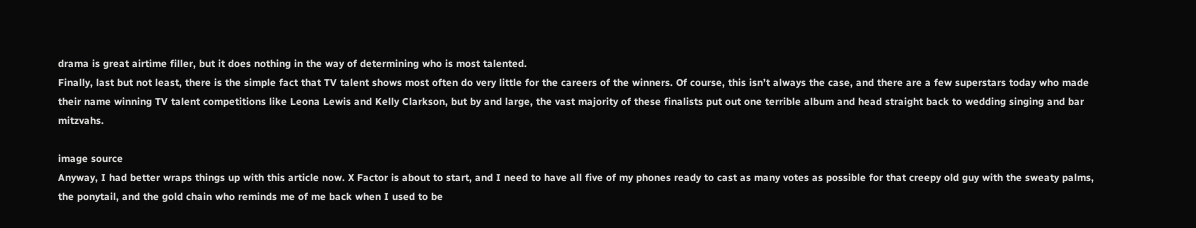drama is great airtime filler, but it does nothing in the way of determining who is most talented.
Finally, last but not least, there is the simple fact that TV talent shows most often do very little for the careers of the winners. Of course, this isn’t always the case, and there are a few superstars today who made their name winning TV talent competitions like Leona Lewis and Kelly Clarkson, but by and large, the vast majority of these finalists put out one terrible album and head straight back to wedding singing and bar mitzvahs.

image source
Anyway, I had better wraps things up with this article now. X Factor is about to start, and I need to have all five of my phones ready to cast as many votes as possible for that creepy old guy with the sweaty palms, the ponytail, and the gold chain who reminds me of me back when I used to be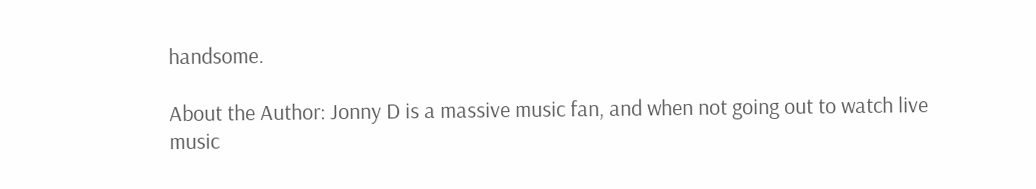handsome.

About the Author: Jonny D is a massive music fan, and when not going out to watch live music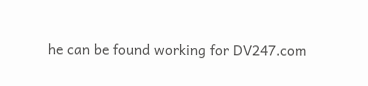he can be found working for DV247.com